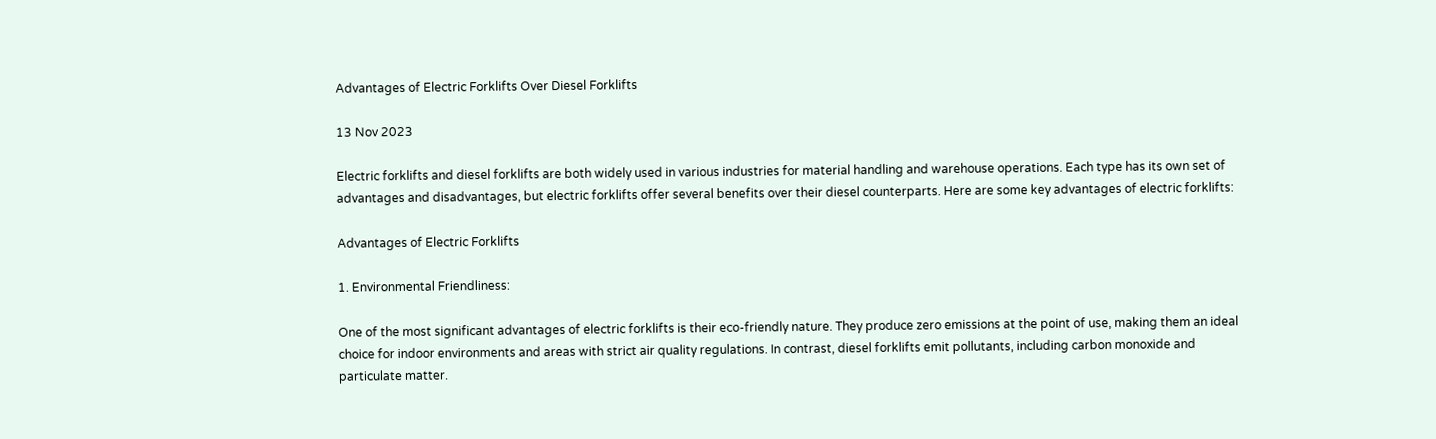Advantages of Electric Forklifts Over Diesel Forklifts

13 Nov 2023

Electric forklifts and diesel forklifts are both widely used in various industries for material handling and warehouse operations. Each type has its own set of advantages and disadvantages, but electric forklifts offer several benefits over their diesel counterparts. Here are some key advantages of electric forklifts:

Advantages of Electric Forklifts

1. Environmental Friendliness:

One of the most significant advantages of electric forklifts is their eco-friendly nature. They produce zero emissions at the point of use, making them an ideal choice for indoor environments and areas with strict air quality regulations. In contrast, diesel forklifts emit pollutants, including carbon monoxide and particulate matter.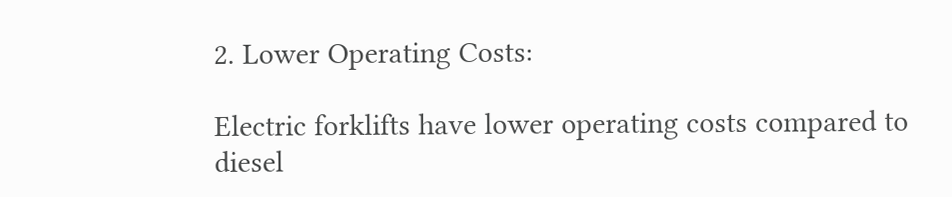2. Lower Operating Costs:

Electric forklifts have lower operating costs compared to diesel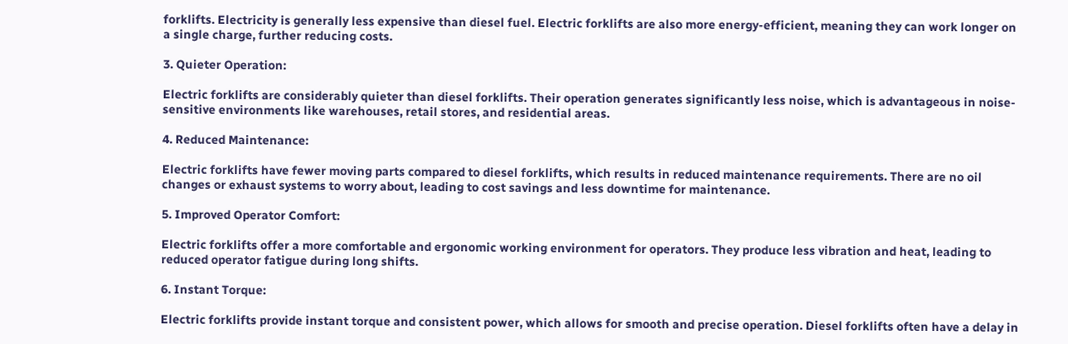forklifts. Electricity is generally less expensive than diesel fuel. Electric forklifts are also more energy-efficient, meaning they can work longer on a single charge, further reducing costs.

3. Quieter Operation:

Electric forklifts are considerably quieter than diesel forklifts. Their operation generates significantly less noise, which is advantageous in noise-sensitive environments like warehouses, retail stores, and residential areas.

4. Reduced Maintenance:

Electric forklifts have fewer moving parts compared to diesel forklifts, which results in reduced maintenance requirements. There are no oil changes or exhaust systems to worry about, leading to cost savings and less downtime for maintenance.

5. Improved Operator Comfort:

Electric forklifts offer a more comfortable and ergonomic working environment for operators. They produce less vibration and heat, leading to reduced operator fatigue during long shifts.

6. Instant Torque:

Electric forklifts provide instant torque and consistent power, which allows for smooth and precise operation. Diesel forklifts often have a delay in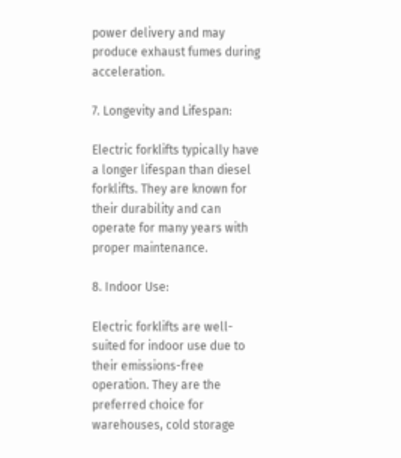power delivery and may produce exhaust fumes during acceleration.

7. Longevity and Lifespan:

Electric forklifts typically have a longer lifespan than diesel forklifts. They are known for their durability and can operate for many years with proper maintenance.

8. Indoor Use:

Electric forklifts are well-suited for indoor use due to their emissions-free operation. They are the preferred choice for warehouses, cold storage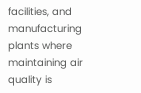facilities, and manufacturing plants where maintaining air quality is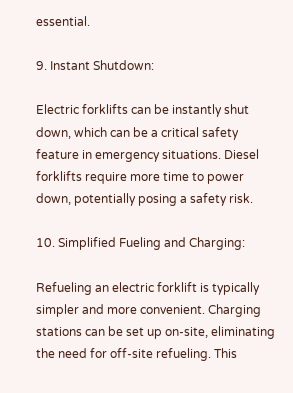essential.

9. Instant Shutdown:

Electric forklifts can be instantly shut down, which can be a critical safety feature in emergency situations. Diesel forklifts require more time to power down, potentially posing a safety risk.

10. Simplified Fueling and Charging:

Refueling an electric forklift is typically simpler and more convenient. Charging stations can be set up on-site, eliminating the need for off-site refueling. This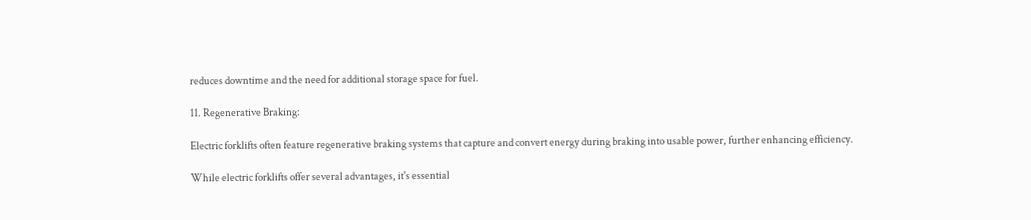reduces downtime and the need for additional storage space for fuel.

11. Regenerative Braking:

Electric forklifts often feature regenerative braking systems that capture and convert energy during braking into usable power, further enhancing efficiency.

While electric forklifts offer several advantages, it's essential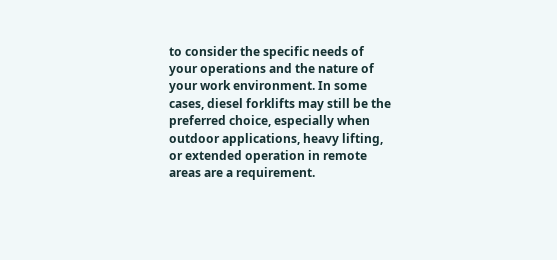to consider the specific needs of your operations and the nature of your work environment. In some cases, diesel forklifts may still be the preferred choice, especially when outdoor applications, heavy lifting, or extended operation in remote areas are a requirement.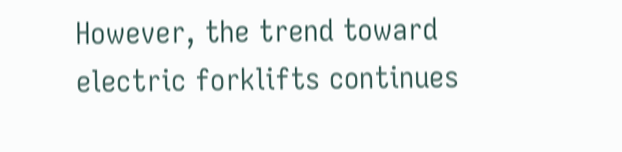However, the trend toward electric forklifts continues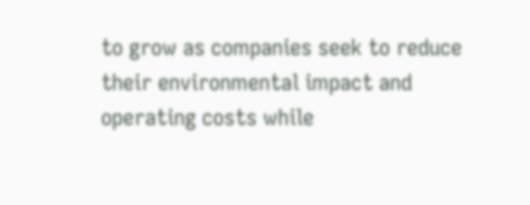to grow as companies seek to reduce their environmental impact and operating costs while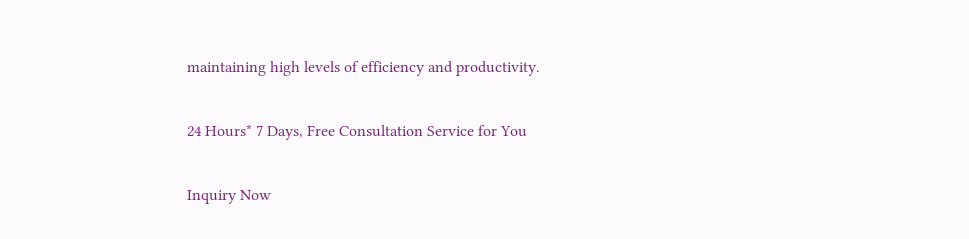maintaining high levels of efficiency and productivity.

24 Hours* 7 Days, Free Consultation Service for You

Inquiry Now